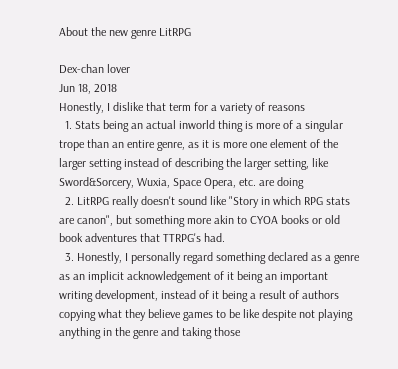About the new genre LitRPG

Dex-chan lover
Jun 18, 2018
Honestly, I dislike that term for a variety of reasons
  1. Stats being an actual inworld thing is more of a singular trope than an entire genre, as it is more one element of the larger setting instead of describing the larger setting, like Sword&Sorcery, Wuxia, Space Opera, etc. are doing
  2. LitRPG really doesn't sound like "Story in which RPG stats are canon", but something more akin to CYOA books or old book adventures that TTRPG's had.
  3. Honestly, I personally regard something declared as a genre as an implicit acknowledgement of it being an important writing development, instead of it being a result of authors copying what they believe games to be like despite not playing anything in the genre and taking those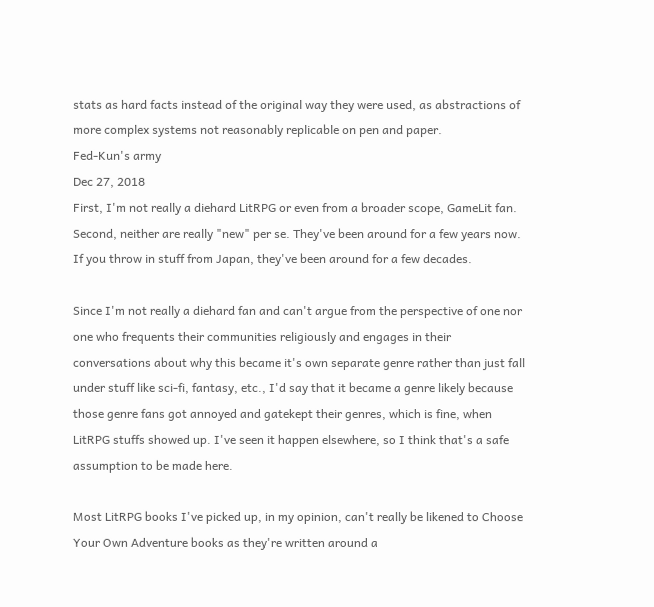stats as hard facts instead of the original way they were used, as abstractions of more complex systems not reasonably replicable on pen and paper.
Fed-Kun's army
Dec 27, 2018
First, I'm not really a diehard LitRPG or even from a broader scope, GameLit fan. Second, neither are really "new" per se. They've been around for a few years now. If you throw in stuff from Japan, they've been around for a few decades.

Since I'm not really a diehard fan and can't argue from the perspective of one nor one who frequents their communities religiously and engages in their conversations about why this became it's own separate genre rather than just fall under stuff like sci-fi, fantasy, etc., I'd say that it became a genre likely because those genre fans got annoyed and gatekept their genres, which is fine, when LitRPG stuffs showed up. I've seen it happen elsewhere, so I think that's a safe assumption to be made here.

Most LitRPG books I've picked up, in my opinion, can't really be likened to Choose Your Own Adventure books as they're written around a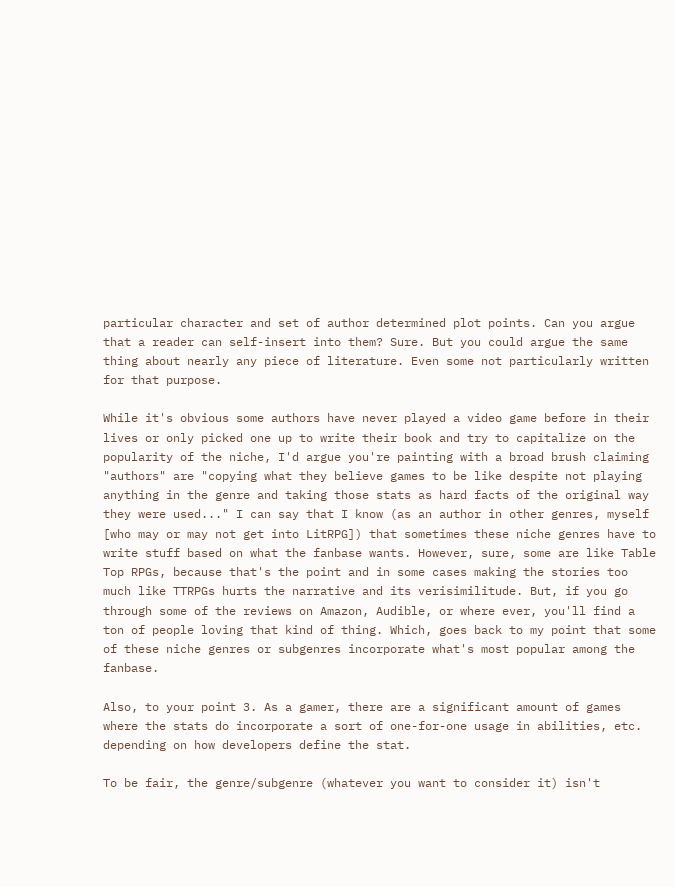particular character and set of author determined plot points. Can you argue that a reader can self-insert into them? Sure. But you could argue the same thing about nearly any piece of literature. Even some not particularly written for that purpose.

While it's obvious some authors have never played a video game before in their lives or only picked one up to write their book and try to capitalize on the popularity of the niche, I'd argue you're painting with a broad brush claiming "authors" are "copying what they believe games to be like despite not playing anything in the genre and taking those stats as hard facts of the original way they were used..." I can say that I know (as an author in other genres, myself [who may or may not get into LitRPG]) that sometimes these niche genres have to write stuff based on what the fanbase wants. However, sure, some are like Table Top RPGs, because that's the point and in some cases making the stories too much like TTRPGs hurts the narrative and its verisimilitude. But, if you go through some of the reviews on Amazon, Audible, or where ever, you'll find a ton of people loving that kind of thing. Which, goes back to my point that some of these niche genres or subgenres incorporate what's most popular among the fanbase.

Also, to your point 3. As a gamer, there are a significant amount of games where the stats do incorporate a sort of one-for-one usage in abilities, etc. depending on how developers define the stat.

To be fair, the genre/subgenre (whatever you want to consider it) isn't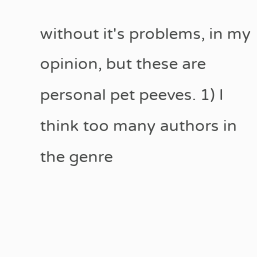without it's problems, in my opinion, but these are personal pet peeves. 1) I think too many authors in the genre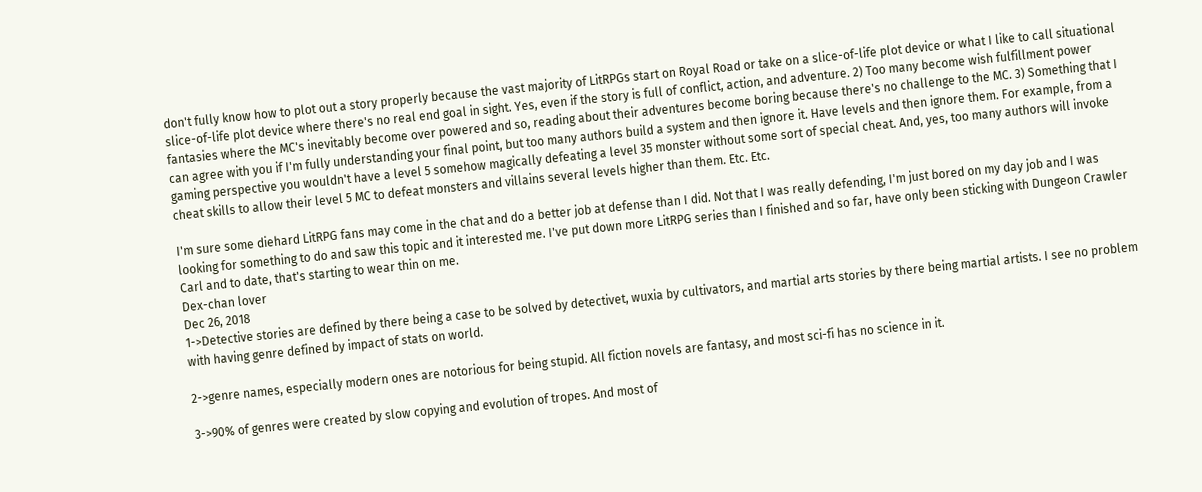don't fully know how to plot out a story properly because the vast majority of LitRPGs start on Royal Road or take on a slice-of-life plot device or what I like to call situational slice-of-life plot device where there's no real end goal in sight. Yes, even if the story is full of conflict, action, and adventure. 2) Too many become wish fulfillment power fantasies where the MC's inevitably become over powered and so, reading about their adventures become boring because there's no challenge to the MC. 3) Something that I can agree with you if I'm fully understanding your final point, but too many authors build a system and then ignore it. Have levels and then ignore them. For example, from a gaming perspective you wouldn't have a level 5 somehow magically defeating a level 35 monster without some sort of special cheat. And, yes, too many authors will invoke cheat skills to allow their level 5 MC to defeat monsters and villains several levels higher than them. Etc. Etc.

I'm sure some diehard LitRPG fans may come in the chat and do a better job at defense than I did. Not that I was really defending, I'm just bored on my day job and I was looking for something to do and saw this topic and it interested me. I've put down more LitRPG series than I finished and so far, have only been sticking with Dungeon Crawler Carl and to date, that's starting to wear thin on me.
Dex-chan lover
Dec 26, 2018
1->Detective stories are defined by there being a case to be solved by detectivet, wuxia by cultivators, and martial arts stories by there being martial artists. I see no problem with having genre defined by impact of stats on world.

2->genre names, especially modern ones are notorious for being stupid. All fiction novels are fantasy, and most sci-fi has no science in it.

3->90% of genres were created by slow copying and evolution of tropes. And most of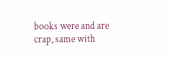books were and are crap, same with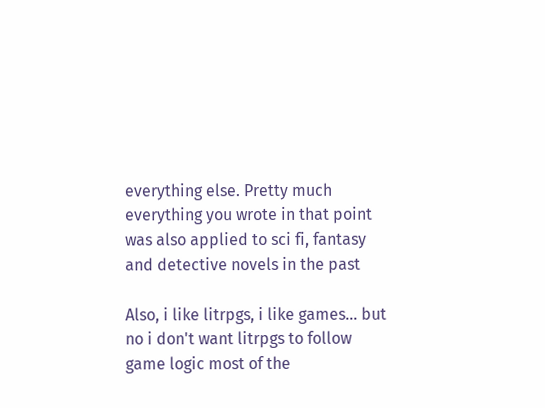everything else. Pretty much everything you wrote in that point was also applied to sci fi, fantasy and detective novels in the past

Also, i like litrpgs, i like games... but no i don't want litrpgs to follow game logic most of the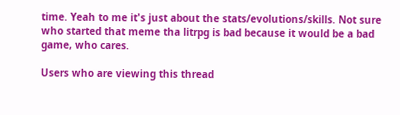time. Yeah to me it's just about the stats/evolutions/skills. Not sure who started that meme tha litrpg is bad because it would be a bad game, who cares.

Users who are viewing this thread